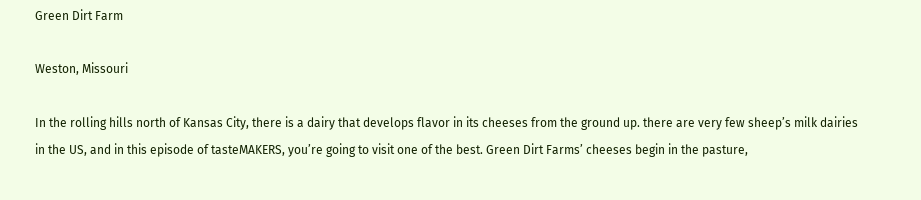Green Dirt Farm

Weston, Missouri

In the rolling hills north of Kansas City, there is a dairy that develops flavor in its cheeses from the ground up. there are very few sheep’s milk dairies in the US, and in this episode of tasteMAKERS, you’re going to visit one of the best. Green Dirt Farms’ cheeses begin in the pasture,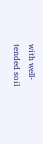with well-tended soil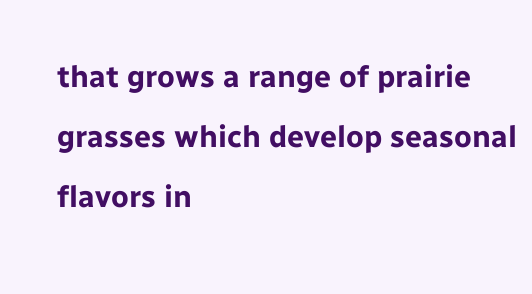that grows a range of prairie grasses which develop seasonal flavors in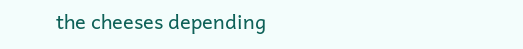the cheeses depending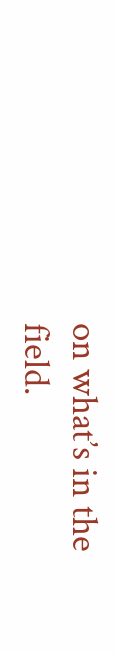on what’s in the field.